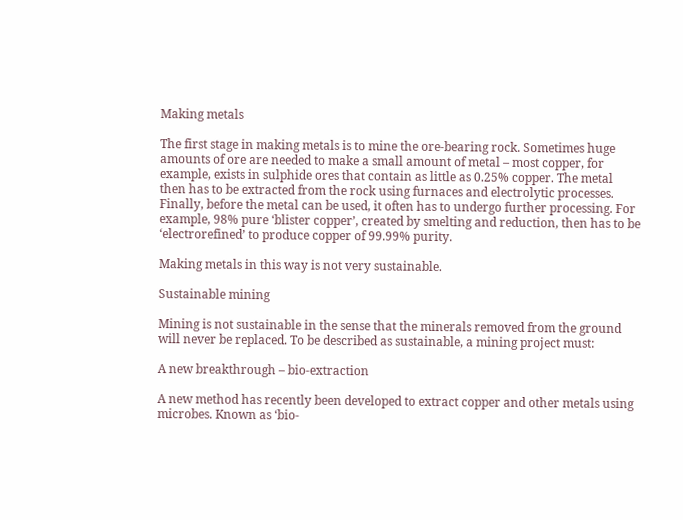Making metals

The first stage in making metals is to mine the ore-bearing rock. Sometimes huge amounts of ore are needed to make a small amount of metal – most copper, for example, exists in sulphide ores that contain as little as 0.25% copper. The metal then has to be extracted from the rock using furnaces and electrolytic processes. Finally, before the metal can be used, it often has to undergo further processing. For example, 98% pure ‘blister copper’, created by smelting and reduction, then has to be ‘electrorefined’ to produce copper of 99.99% purity.

Making metals in this way is not very sustainable.

Sustainable mining

Mining is not sustainable in the sense that the minerals removed from the ground will never be replaced. To be described as sustainable, a mining project must:

A new breakthrough – bio-extraction

A new method has recently been developed to extract copper and other metals using microbes. Known as ‘bio-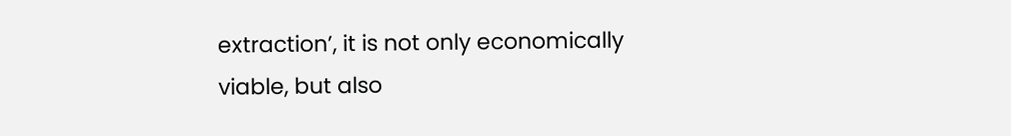extraction’, it is not only economically viable, but also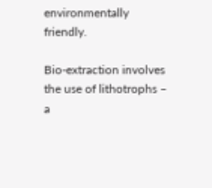environmentally friendly.

Bio-extraction involves the use of lithotrophs – a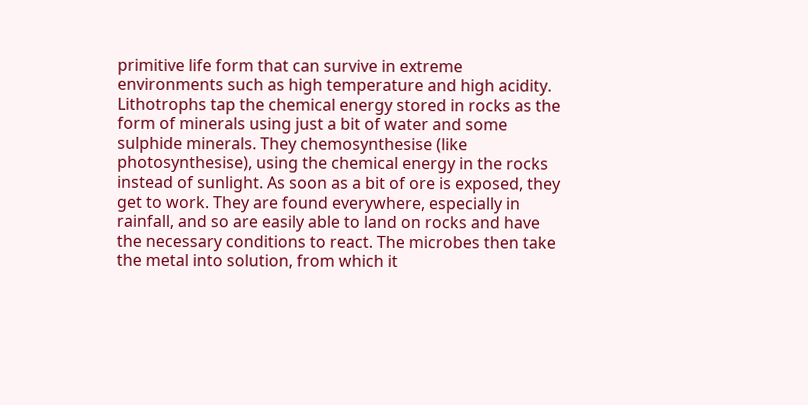primitive life form that can survive in extreme environments such as high temperature and high acidity. Lithotrophs tap the chemical energy stored in rocks as the form of minerals using just a bit of water and some sulphide minerals. They chemosynthesise (like photosynthesise), using the chemical energy in the rocks instead of sunlight. As soon as a bit of ore is exposed, they get to work. They are found everywhere, especially in rainfall, and so are easily able to land on rocks and have the necessary conditions to react. The microbes then take the metal into solution, from which it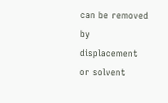can be removed by displacement or solvent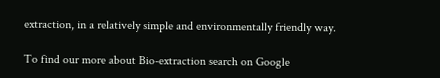extraction, in a relatively simple and environmentally friendly way.

To find our more about Bio-extraction search on Google